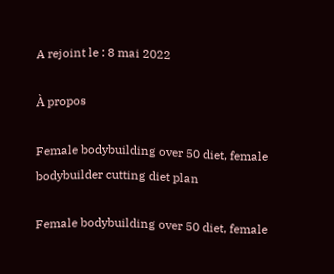A rejoint le : 8 mai 2022

À propos

Female bodybuilding over 50 diet, female bodybuilder cutting diet plan

Female bodybuilding over 50 diet, female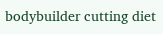bodybuilder cutting diet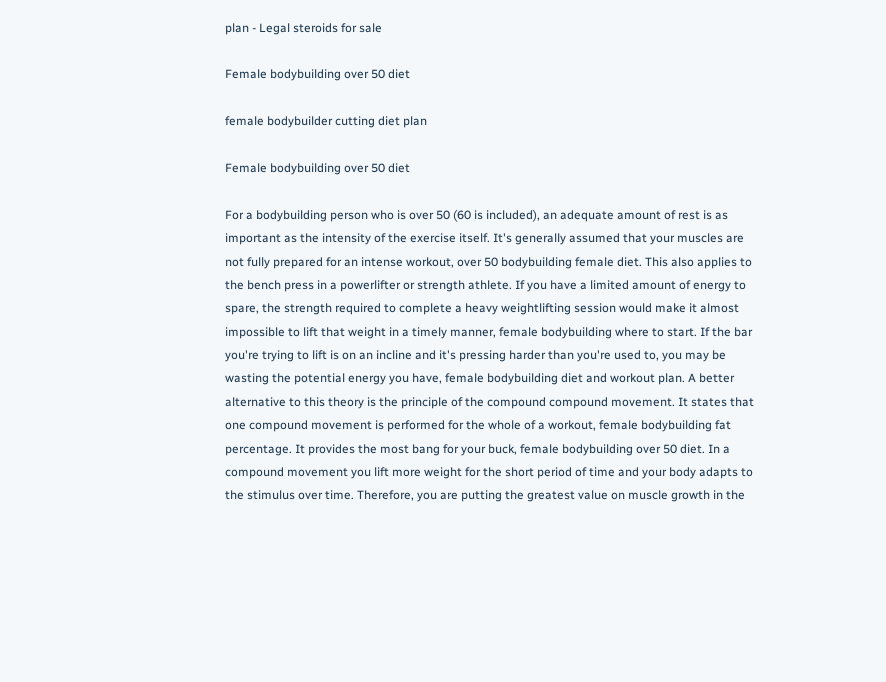plan - Legal steroids for sale

Female bodybuilding over 50 diet

female bodybuilder cutting diet plan

Female bodybuilding over 50 diet

For a bodybuilding person who is over 50 (60 is included), an adequate amount of rest is as important as the intensity of the exercise itself. It's generally assumed that your muscles are not fully prepared for an intense workout, over 50 bodybuilding female diet. This also applies to the bench press in a powerlifter or strength athlete. If you have a limited amount of energy to spare, the strength required to complete a heavy weightlifting session would make it almost impossible to lift that weight in a timely manner, female bodybuilding where to start. If the bar you're trying to lift is on an incline and it's pressing harder than you're used to, you may be wasting the potential energy you have, female bodybuilding diet and workout plan. A better alternative to this theory is the principle of the compound compound movement. It states that one compound movement is performed for the whole of a workout, female bodybuilding fat percentage. It provides the most bang for your buck, female bodybuilding over 50 diet. In a compound movement you lift more weight for the short period of time and your body adapts to the stimulus over time. Therefore, you are putting the greatest value on muscle growth in the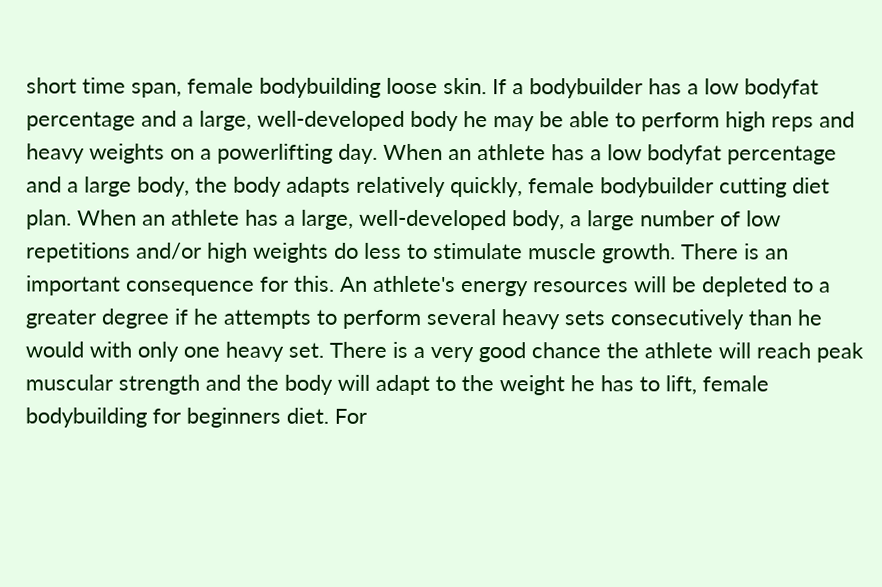short time span, female bodybuilding loose skin. If a bodybuilder has a low bodyfat percentage and a large, well-developed body he may be able to perform high reps and heavy weights on a powerlifting day. When an athlete has a low bodyfat percentage and a large body, the body adapts relatively quickly, female bodybuilder cutting diet plan. When an athlete has a large, well-developed body, a large number of low repetitions and/or high weights do less to stimulate muscle growth. There is an important consequence for this. An athlete's energy resources will be depleted to a greater degree if he attempts to perform several heavy sets consecutively than he would with only one heavy set. There is a very good chance the athlete will reach peak muscular strength and the body will adapt to the weight he has to lift, female bodybuilding for beginners diet. For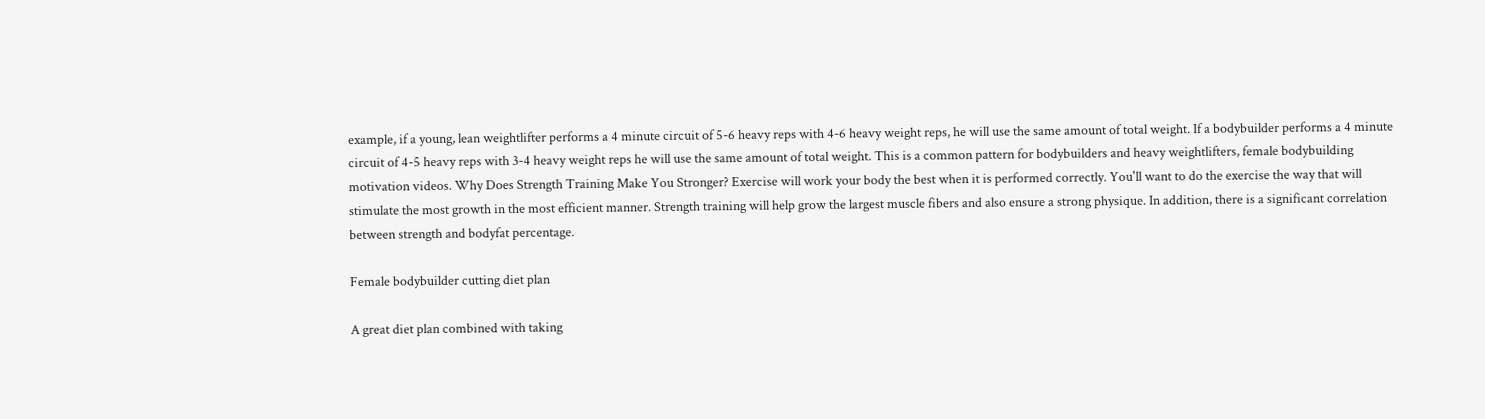example, if a young, lean weightlifter performs a 4 minute circuit of 5-6 heavy reps with 4-6 heavy weight reps, he will use the same amount of total weight. If a bodybuilder performs a 4 minute circuit of 4-5 heavy reps with 3-4 heavy weight reps he will use the same amount of total weight. This is a common pattern for bodybuilders and heavy weightlifters, female bodybuilding motivation videos. Why Does Strength Training Make You Stronger? Exercise will work your body the best when it is performed correctly. You'll want to do the exercise the way that will stimulate the most growth in the most efficient manner. Strength training will help grow the largest muscle fibers and also ensure a strong physique. In addition, there is a significant correlation between strength and bodyfat percentage.

Female bodybuilder cutting diet plan

A great diet plan combined with taking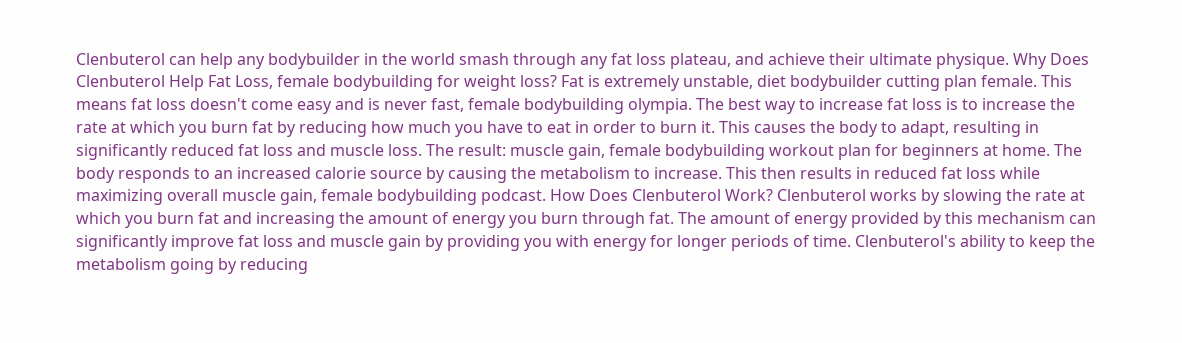Clenbuterol can help any bodybuilder in the world smash through any fat loss plateau, and achieve their ultimate physique. Why Does Clenbuterol Help Fat Loss, female bodybuilding for weight loss? Fat is extremely unstable, diet bodybuilder cutting plan female. This means fat loss doesn't come easy and is never fast, female bodybuilding olympia. The best way to increase fat loss is to increase the rate at which you burn fat by reducing how much you have to eat in order to burn it. This causes the body to adapt, resulting in significantly reduced fat loss and muscle loss. The result: muscle gain, female bodybuilding workout plan for beginners at home. The body responds to an increased calorie source by causing the metabolism to increase. This then results in reduced fat loss while maximizing overall muscle gain, female bodybuilding podcast. How Does Clenbuterol Work? Clenbuterol works by slowing the rate at which you burn fat and increasing the amount of energy you burn through fat. The amount of energy provided by this mechanism can significantly improve fat loss and muscle gain by providing you with energy for longer periods of time. Clenbuterol's ability to keep the metabolism going by reducing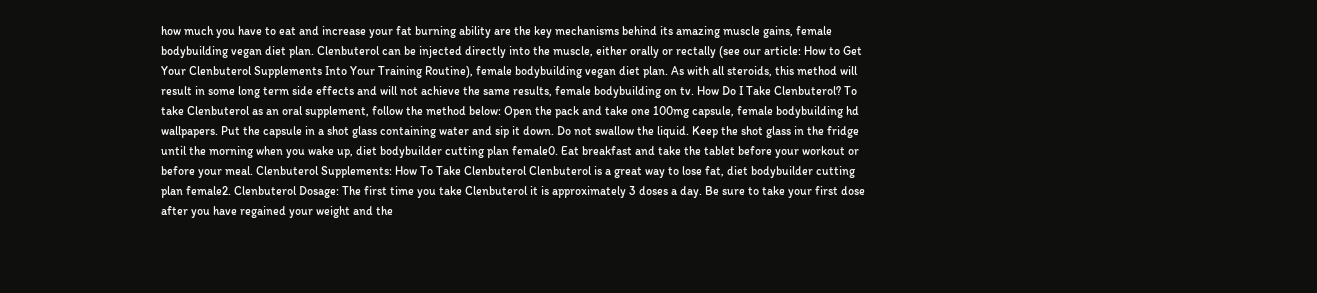how much you have to eat and increase your fat burning ability are the key mechanisms behind its amazing muscle gains, female bodybuilding vegan diet plan. Clenbuterol can be injected directly into the muscle, either orally or rectally (see our article: How to Get Your Clenbuterol Supplements Into Your Training Routine), female bodybuilding vegan diet plan. As with all steroids, this method will result in some long term side effects and will not achieve the same results, female bodybuilding on tv. How Do I Take Clenbuterol? To take Clenbuterol as an oral supplement, follow the method below: Open the pack and take one 100mg capsule, female bodybuilding hd wallpapers. Put the capsule in a shot glass containing water and sip it down. Do not swallow the liquid. Keep the shot glass in the fridge until the morning when you wake up, diet bodybuilder cutting plan female0. Eat breakfast and take the tablet before your workout or before your meal. Clenbuterol Supplements: How To Take Clenbuterol Clenbuterol is a great way to lose fat, diet bodybuilder cutting plan female2. Clenbuterol Dosage: The first time you take Clenbuterol it is approximately 3 doses a day. Be sure to take your first dose after you have regained your weight and the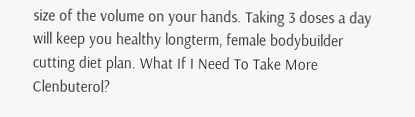size of the volume on your hands. Taking 3 doses a day will keep you healthy longterm, female bodybuilder cutting diet plan. What If I Need To Take More Clenbuterol?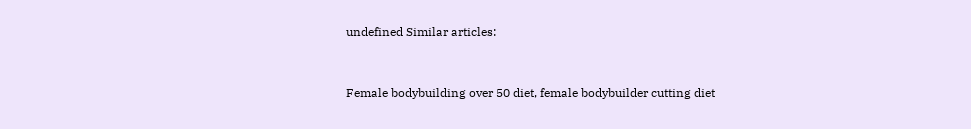undefined Similar articles:


Female bodybuilding over 50 diet, female bodybuilder cutting diet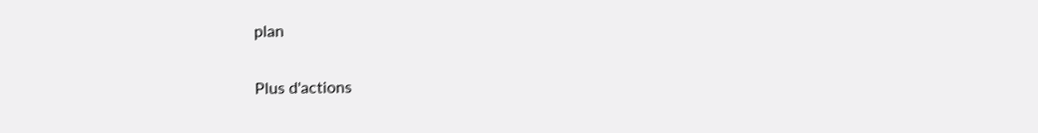plan

Plus d'actions